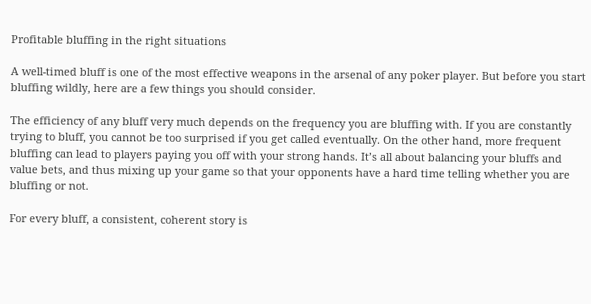Profitable bluffing in the right situations

A well-timed bluff is one of the most effective weapons in the arsenal of any poker player. But before you start bluffing wildly, here are a few things you should consider.

The efficiency of any bluff very much depends on the frequency you are bluffing with. If you are constantly trying to bluff, you cannot be too surprised if you get called eventually. On the other hand, more frequent bluffing can lead to players paying you off with your strong hands. It’s all about balancing your bluffs and value bets, and thus mixing up your game so that your opponents have a hard time telling whether you are bluffing or not.

For every bluff, a consistent, coherent story is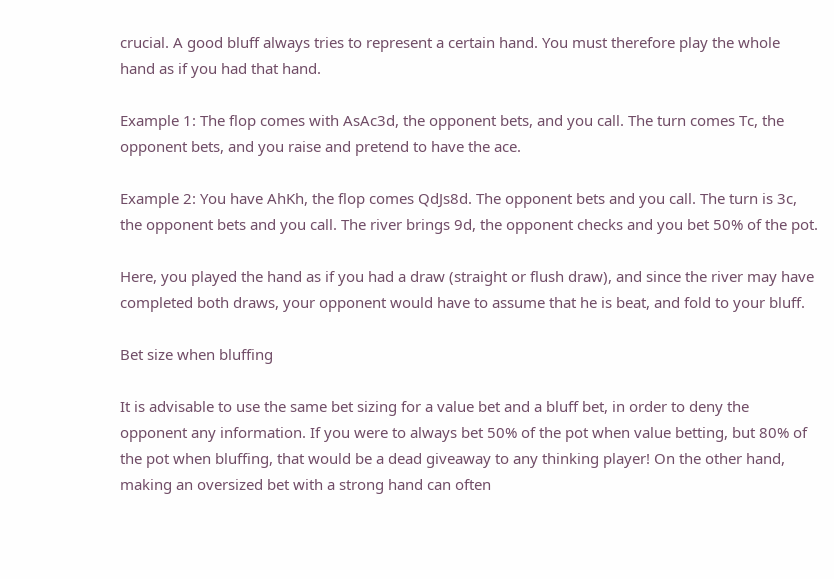crucial. A good bluff always tries to represent a certain hand. You must therefore play the whole hand as if you had that hand.

Example 1: The flop comes with AsAc3d, the opponent bets, and you call. The turn comes Tc, the opponent bets, and you raise and pretend to have the ace.

Example 2: You have AhKh, the flop comes QdJs8d. The opponent bets and you call. The turn is 3c, the opponent bets and you call. The river brings 9d, the opponent checks and you bet 50% of the pot.

Here, you played the hand as if you had a draw (straight or flush draw), and since the river may have completed both draws, your opponent would have to assume that he is beat, and fold to your bluff.

Bet size when bluffing

It is advisable to use the same bet sizing for a value bet and a bluff bet, in order to deny the opponent any information. If you were to always bet 50% of the pot when value betting, but 80% of the pot when bluffing, that would be a dead giveaway to any thinking player! On the other hand, making an oversized bet with a strong hand can often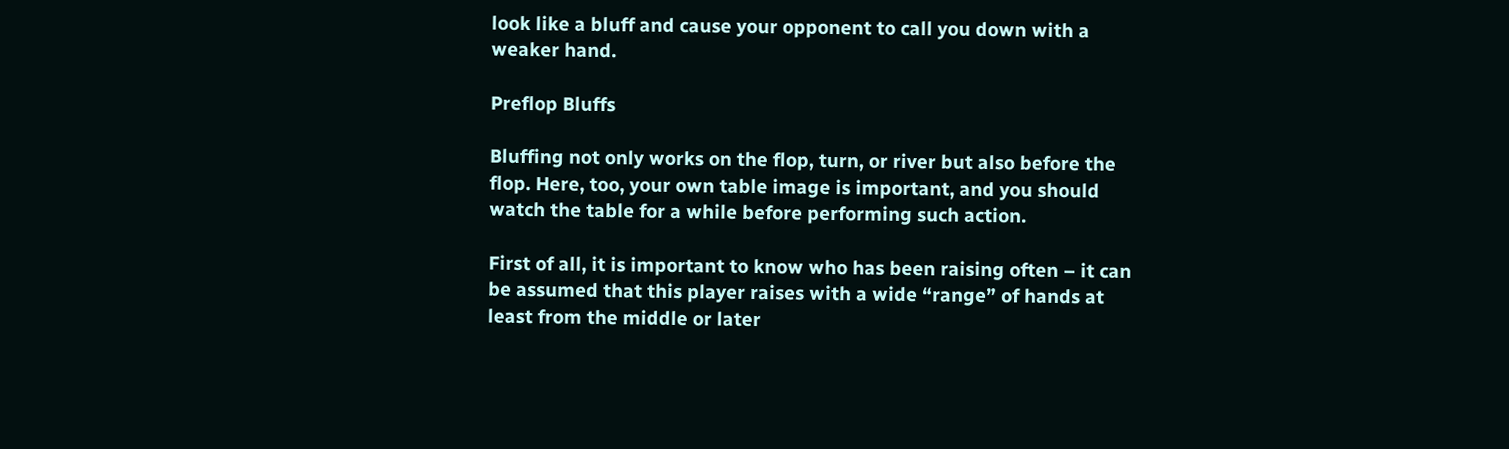look like a bluff and cause your opponent to call you down with a weaker hand.

Preflop Bluffs

Bluffing not only works on the flop, turn, or river but also before the flop. Here, too, your own table image is important, and you should watch the table for a while before performing such action.

First of all, it is important to know who has been raising often – it can be assumed that this player raises with a wide “range” of hands at least from the middle or later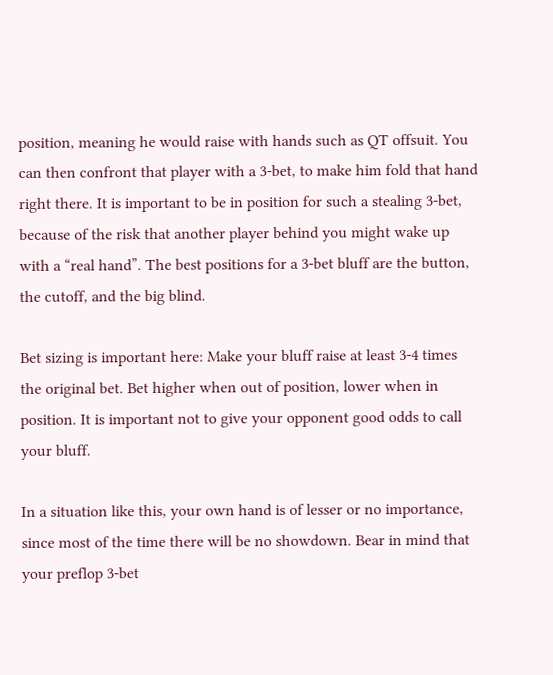position, meaning he would raise with hands such as QT offsuit. You can then confront that player with a 3-bet, to make him fold that hand right there. It is important to be in position for such a stealing 3-bet, because of the risk that another player behind you might wake up with a “real hand”. The best positions for a 3-bet bluff are the button, the cutoff, and the big blind.

Bet sizing is important here: Make your bluff raise at least 3-4 times the original bet. Bet higher when out of position, lower when in position. It is important not to give your opponent good odds to call your bluff.

In a situation like this, your own hand is of lesser or no importance, since most of the time there will be no showdown. Bear in mind that your preflop 3-bet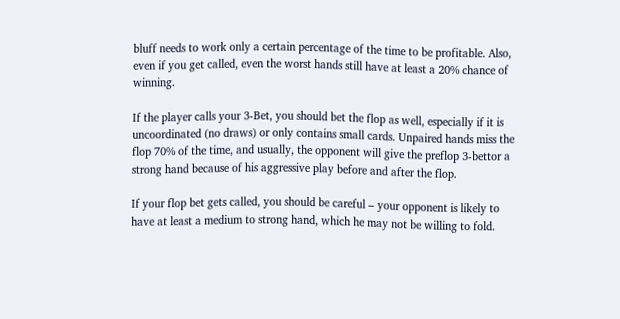bluff needs to work only a certain percentage of the time to be profitable. Also, even if you get called, even the worst hands still have at least a 20% chance of winning.

If the player calls your 3-Bet, you should bet the flop as well, especially if it is uncoordinated (no draws) or only contains small cards. Unpaired hands miss the flop 70% of the time, and usually, the opponent will give the preflop 3-bettor a strong hand because of his aggressive play before and after the flop.

If your flop bet gets called, you should be careful – your opponent is likely to have at least a medium to strong hand, which he may not be willing to fold.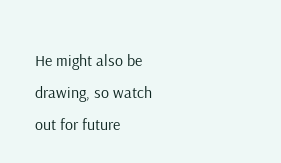He might also be drawing, so watch out for future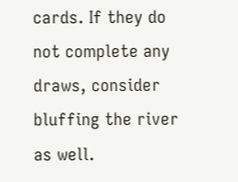cards. If they do not complete any draws, consider bluffing the river as well.